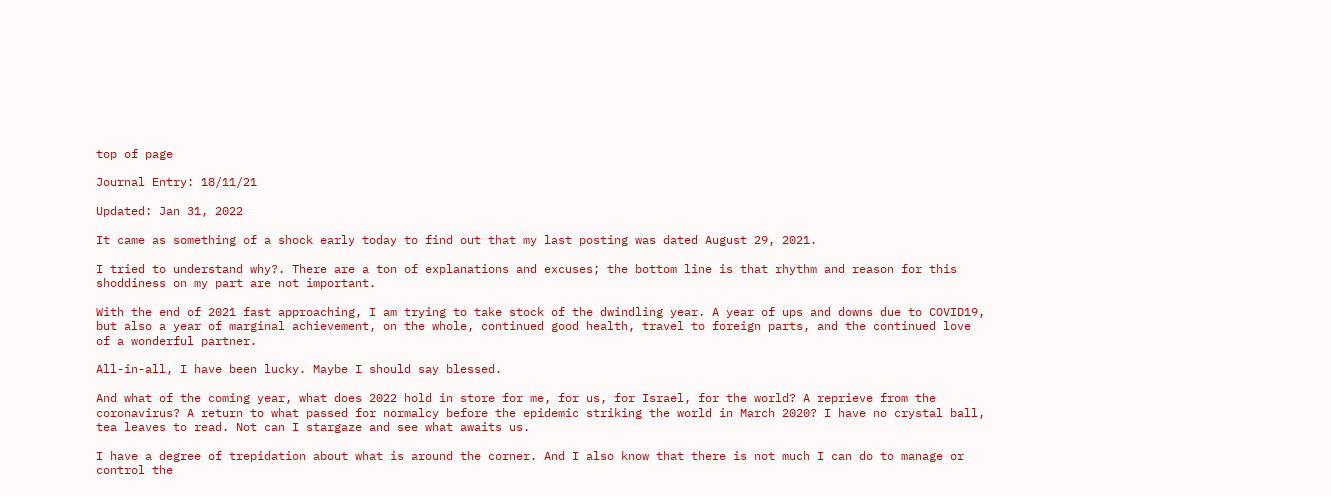top of page

Journal Entry: 18/11/21

Updated: Jan 31, 2022

It came as something of a shock early today to find out that my last posting was dated August 29, 2021.

I tried to understand why?. There are a ton of explanations and excuses; the bottom line is that rhythm and reason for this shoddiness on my part are not important.

With the end of 2021 fast approaching, I am trying to take stock of the dwindling year. A year of ups and downs due to COVID19, but also a year of marginal achievement, on the whole, continued good health, travel to foreign parts, and the continued love of a wonderful partner.

All-in-all, I have been lucky. Maybe I should say blessed.

And what of the coming year, what does 2022 hold in store for me, for us, for Israel, for the world? A reprieve from the coronavirus? A return to what passed for normalcy before the epidemic striking the world in March 2020? I have no crystal ball, tea leaves to read. Not can I stargaze and see what awaits us.

I have a degree of trepidation about what is around the corner. And I also know that there is not much I can do to manage or control the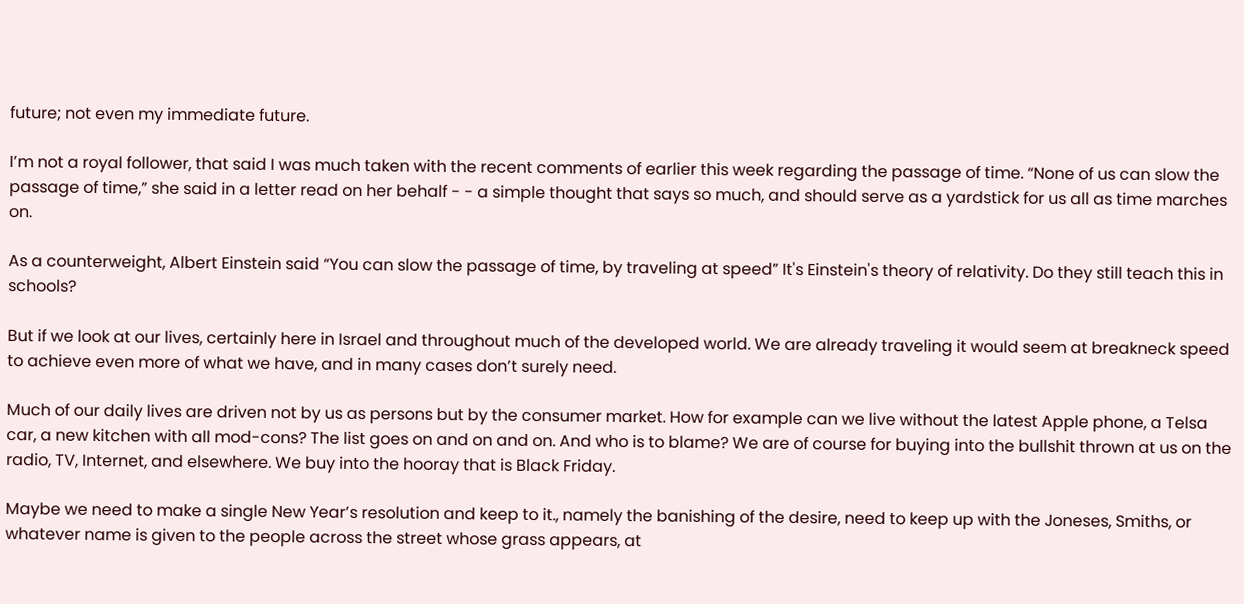future; not even my immediate future.

I’m not a royal follower, that said I was much taken with the recent comments of earlier this week regarding the passage of time. “None of us can slow the passage of time,” she said in a letter read on her behalf - - a simple thought that says so much, and should serve as a yardstick for us all as time marches on.

As a counterweight, Albert Einstein said “You can slow the passage of time, by traveling at speed” It's Einstein's theory of relativity. Do they still teach this in schools?

But if we look at our lives, certainly here in Israel and throughout much of the developed world. We are already traveling it would seem at breakneck speed to achieve even more of what we have, and in many cases don’t surely need.

Much of our daily lives are driven not by us as persons but by the consumer market. How for example can we live without the latest Apple phone, a Telsa car, a new kitchen with all mod-cons? The list goes on and on and on. And who is to blame? We are of course for buying into the bullshit thrown at us on the radio, TV, Internet, and elsewhere. We buy into the hooray that is Black Friday.

Maybe we need to make a single New Year’s resolution and keep to it., namely the banishing of the desire, need to keep up with the Joneses, Smiths, or whatever name is given to the people across the street whose grass appears, at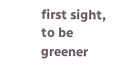first sight, to be greener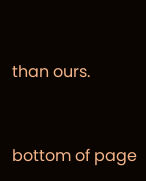than ours.


bottom of page